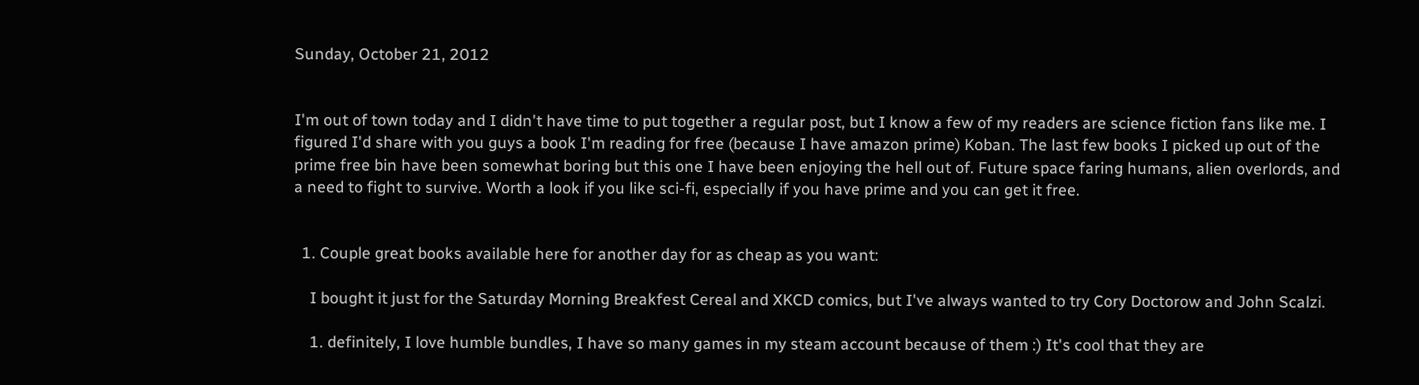Sunday, October 21, 2012


I'm out of town today and I didn't have time to put together a regular post, but I know a few of my readers are science fiction fans like me. I figured I'd share with you guys a book I'm reading for free (because I have amazon prime) Koban. The last few books I picked up out of the prime free bin have been somewhat boring but this one I have been enjoying the hell out of. Future space faring humans, alien overlords, and a need to fight to survive. Worth a look if you like sci-fi, especially if you have prime and you can get it free.


  1. Couple great books available here for another day for as cheap as you want:

    I bought it just for the Saturday Morning Breakfest Cereal and XKCD comics, but I've always wanted to try Cory Doctorow and John Scalzi.

    1. definitely, I love humble bundles, I have so many games in my steam account because of them :) It's cool that they are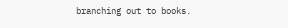branching out to books.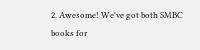2. Awesome! We've got both SMBC books for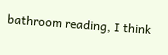bathroom reading, I think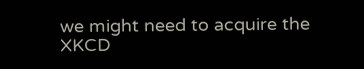we might need to acquire the XKCD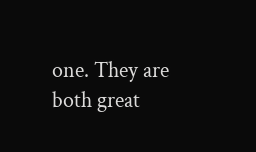one. They are both great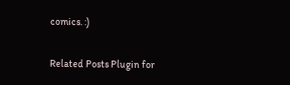comics. :)


Related Posts Plugin for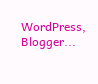WordPress, Blogger...